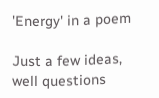'Energy' in a poem

Just a few ideas, well questions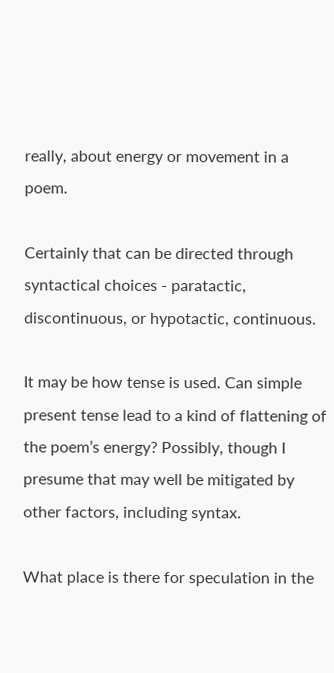really, about energy or movement in a poem.

Certainly that can be directed through syntactical choices - paratactic, discontinuous, or hypotactic, continuous.

It may be how tense is used. Can simple present tense lead to a kind of flattening of the poem’s energy? Possibly, though I presume that may well be mitigated by other factors, including syntax.

What place is there for speculation in the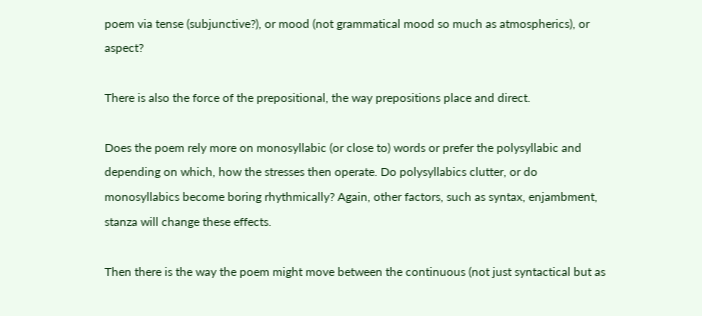poem via tense (subjunctive?), or mood (not grammatical mood so much as atmospherics), or aspect?

There is also the force of the prepositional, the way prepositions place and direct.

Does the poem rely more on monosyllabic (or close to) words or prefer the polysyllabic and depending on which, how the stresses then operate. Do polysyllabics clutter, or do monosyllabics become boring rhythmically? Again, other factors, such as syntax, enjambment, stanza will change these effects.

Then there is the way the poem might move between the continuous (not just syntactical but as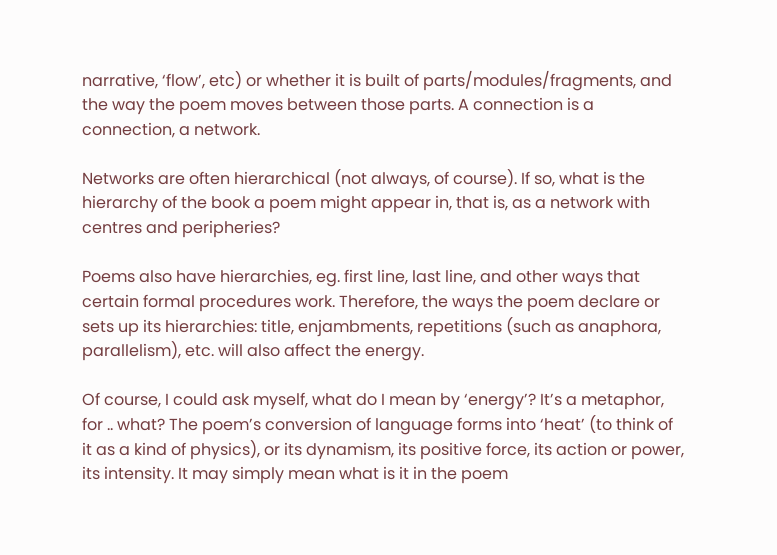narrative, ‘flow’, etc) or whether it is built of parts/modules/fragments, and the way the poem moves between those parts. A connection is a connection, a network.

Networks are often hierarchical (not always, of course). If so, what is the hierarchy of the book a poem might appear in, that is, as a network with centres and peripheries?

Poems also have hierarchies, eg. first line, last line, and other ways that certain formal procedures work. Therefore, the ways the poem declare or sets up its hierarchies: title, enjambments, repetitions (such as anaphora, parallelism), etc. will also affect the energy.

Of course, I could ask myself, what do I mean by ‘energy’? It’s a metaphor, for .. what? The poem’s conversion of language forms into ‘heat’ (to think of it as a kind of physics), or its dynamism, its positive force, its action or power, its intensity. It may simply mean what is it in the poem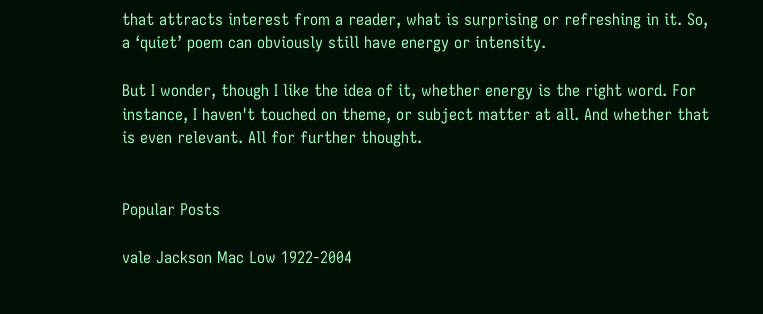that attracts interest from a reader, what is surprising or refreshing in it. So, a ‘quiet’ poem can obviously still have energy or intensity.

But I wonder, though I like the idea of it, whether energy is the right word. For instance, I haven't touched on theme, or subject matter at all. And whether that is even relevant. All for further thought.


Popular Posts

vale Jackson Mac Low 1922-2004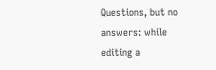Questions, but no answers: while editing a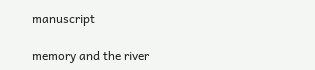manuscript

memory and the river